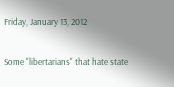Friday, January 13, 2012

Some "libertarians" that hate state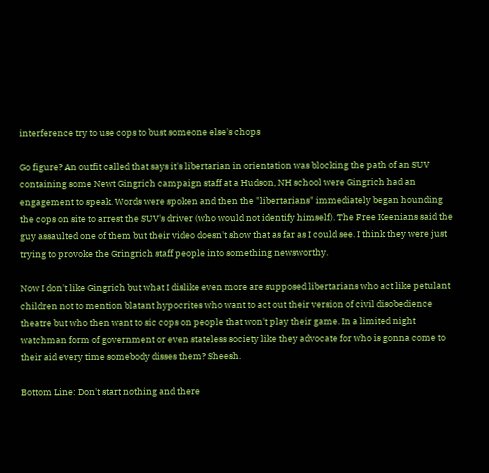interference try to use cops to bust someone else's chops

Go figure? An outfit called that says it's libertarian in orientation was blocking the path of an SUV containing some Newt Gingrich campaign staff at a Hudson, NH school were Gingrich had an engagement to speak. Words were spoken and then the "libertarians" immediately began hounding the cops on site to arrest the SUV's driver (who would not identify himself). The Free Keenians said the guy assaulted one of them but their video doesn't show that as far as I could see. I think they were just trying to provoke the Gringrich staff people into something newsworthy.

Now I don't like Gingrich but what I dislike even more are supposed libertarians who act like petulant children not to mention blatant hypocrites who want to act out their version of civil disobedience theatre but who then want to sic cops on people that won't play their game. In a limited night watchman form of government or even stateless society like they advocate for who is gonna come to their aid every time somebody disses them? Sheesh.

Bottom Line: Don't start nothing and there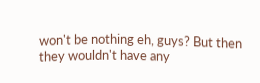won't be nothing eh, guys? But then they wouldn't have any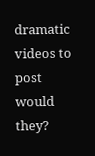dramatic videos to post would they?